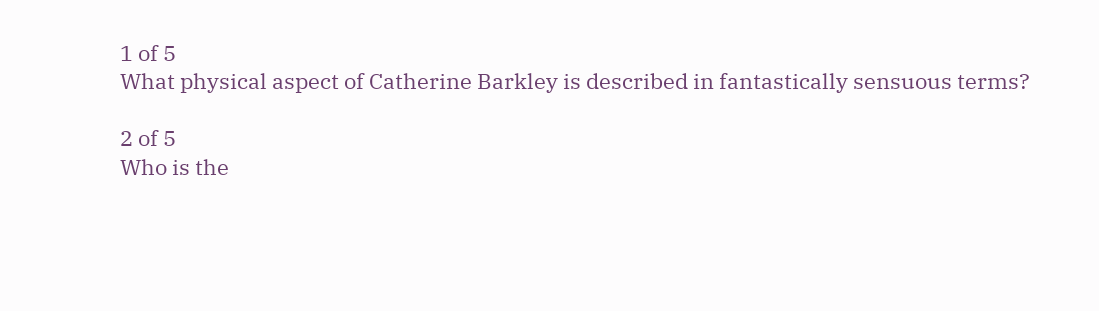1 of 5
What physical aspect of Catherine Barkley is described in fantastically sensuous terms?

2 of 5
Who is the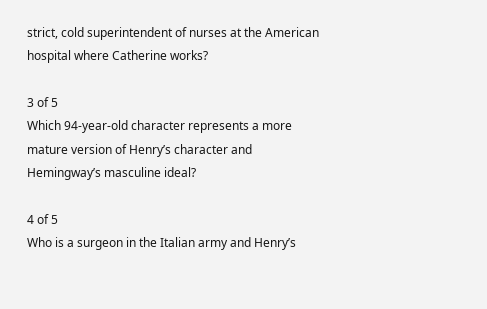strict, cold superintendent of nurses at the American hospital where Catherine works?

3 of 5
Which 94-year-old character represents a more mature version of Henry’s character and Hemingway’s masculine ideal?

4 of 5
Who is a surgeon in the Italian army and Henry’s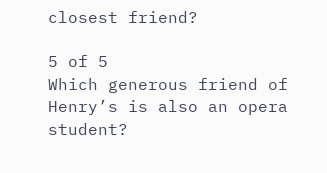closest friend?

5 of 5
Which generous friend of Henry’s is also an opera student?